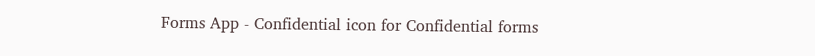Forms App - Confidential icon for Confidential forms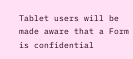Tablet users will be made aware that a Form is confidential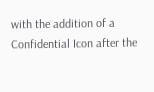with the addition of a Confidential Icon after the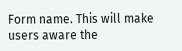Form name. This will make users aware the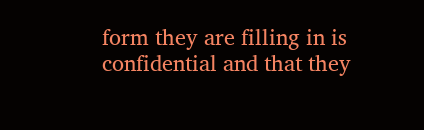form they are filling in is confidential and that they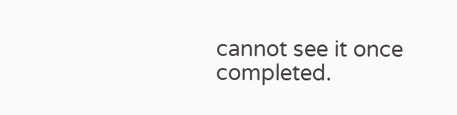cannot see it once completed.